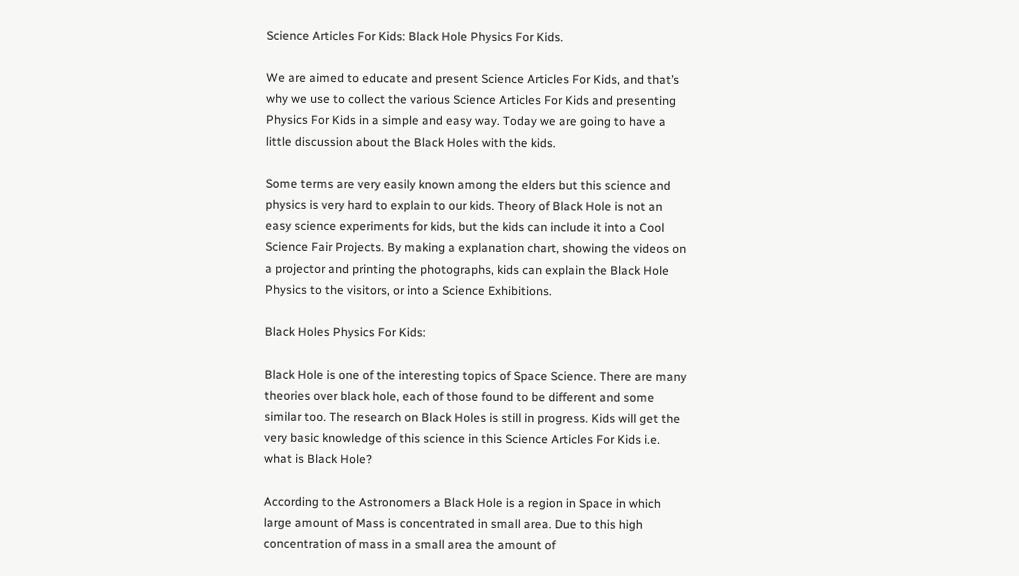Science Articles For Kids: Black Hole Physics For Kids.

We are aimed to educate and present Science Articles For Kids, and that’s why we use to collect the various Science Articles For Kids and presenting Physics For Kids in a simple and easy way. Today we are going to have a little discussion about the Black Holes with the kids.

Some terms are very easily known among the elders but this science and physics is very hard to explain to our kids. Theory of Black Hole is not an easy science experiments for kids, but the kids can include it into a Cool Science Fair Projects. By making a explanation chart, showing the videos on a projector and printing the photographs, kids can explain the Black Hole Physics to the visitors, or into a Science Exhibitions.

Black Holes Physics For Kids:

Black Hole is one of the interesting topics of Space Science. There are many theories over black hole, each of those found to be different and some similar too. The research on Black Holes is still in progress. Kids will get the very basic knowledge of this science in this Science Articles For Kids i.e.  what is Black Hole?

According to the Astronomers a Black Hole is a region in Space in which large amount of Mass is concentrated in small area. Due to this high concentration of mass in a small area the amount of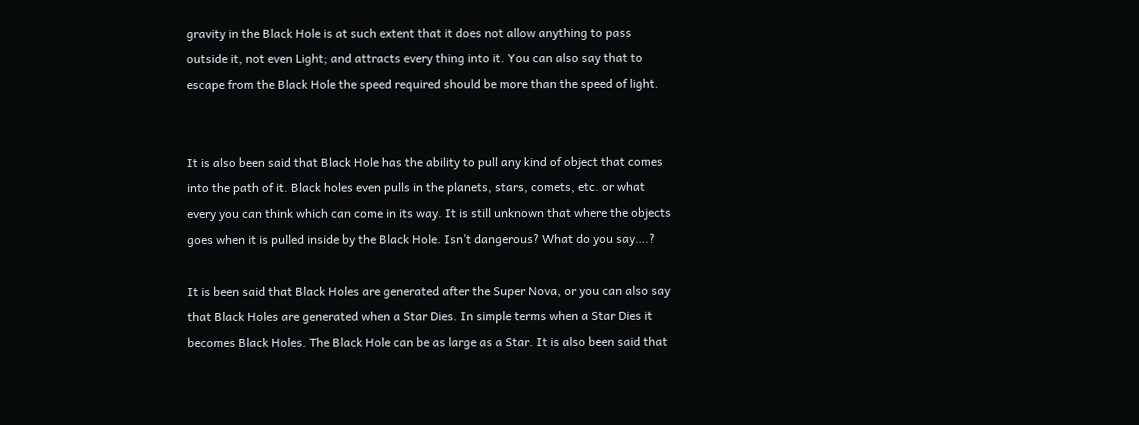gravity in the Black Hole is at such extent that it does not allow anything to pass outside it, not even Light; and attracts every thing into it. You can also say that to escape from the Black Hole the speed required should be more than the speed of light.


It is also been said that Black Hole has the ability to pull any kind of object that comes into the path of it. Black holes even pulls in the planets, stars, comets, etc. or what every you can think which can come in its way. It is still unknown that where the objects goes when it is pulled inside by the Black Hole. Isn’t dangerous? What do you say….?

It is been said that Black Holes are generated after the Super Nova, or you can also say that Black Holes are generated when a Star Dies. In simple terms when a Star Dies it becomes Black Holes. The Black Hole can be as large as a Star. It is also been said that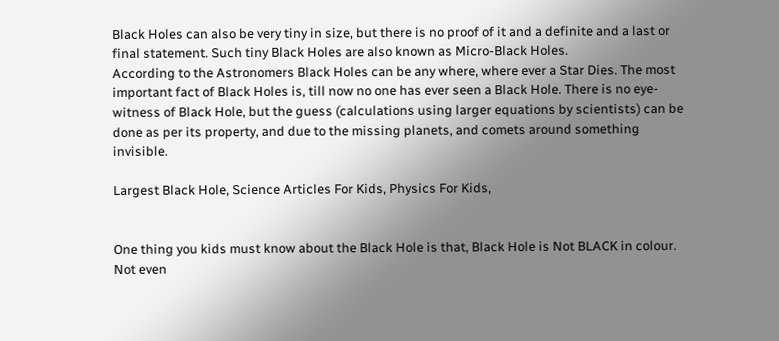Black Holes can also be very tiny in size, but there is no proof of it and a definite and a last or final statement. Such tiny Black Holes are also known as Micro-Black Holes.
According to the Astronomers Black Holes can be any where, where ever a Star Dies. The most important fact of Black Holes is, till now no one has ever seen a Black Hole. There is no eye-witness of Black Hole, but the guess (calculations using larger equations by scientists) can be done as per its property, and due to the missing planets, and comets around something invisible.

Largest Black Hole, Science Articles For Kids, Physics For Kids,


One thing you kids must know about the Black Hole is that, Black Hole is Not BLACK in colour. Not even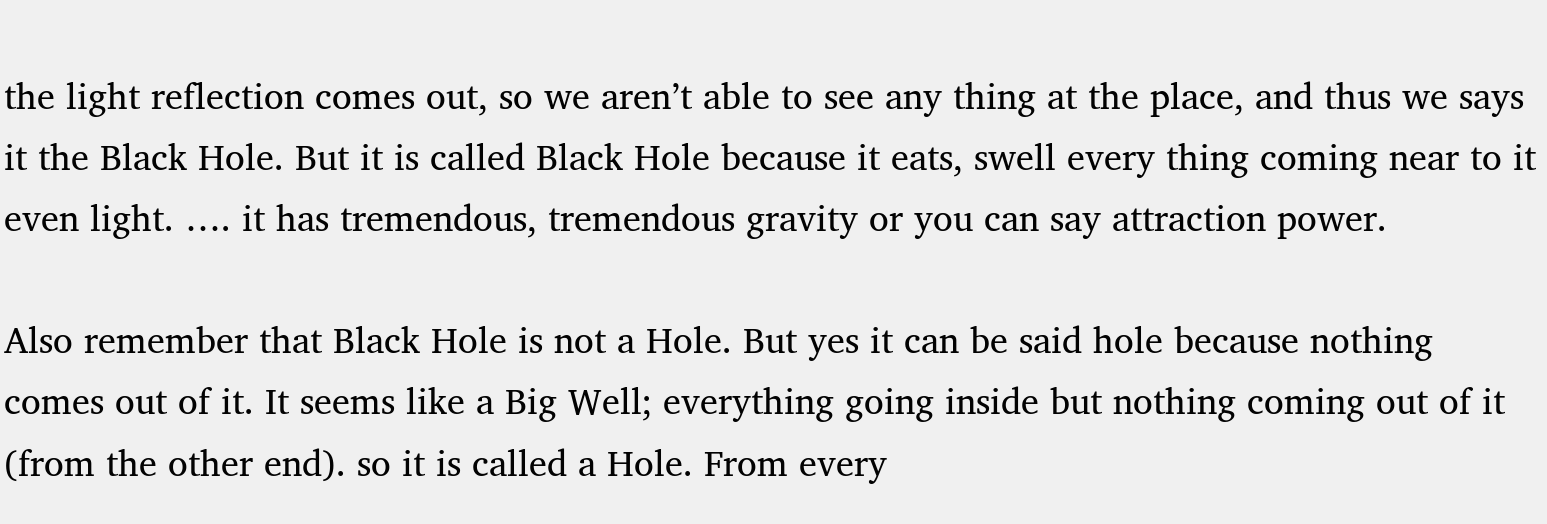the light reflection comes out, so we aren’t able to see any thing at the place, and thus we says it the Black Hole. But it is called Black Hole because it eats, swell every thing coming near to it even light. …. it has tremendous, tremendous gravity or you can say attraction power.

Also remember that Black Hole is not a Hole. But yes it can be said hole because nothing comes out of it. It seems like a Big Well; everything going inside but nothing coming out of it (from the other end). so it is called a Hole. From every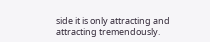side it is only attracting and attracting tremendously.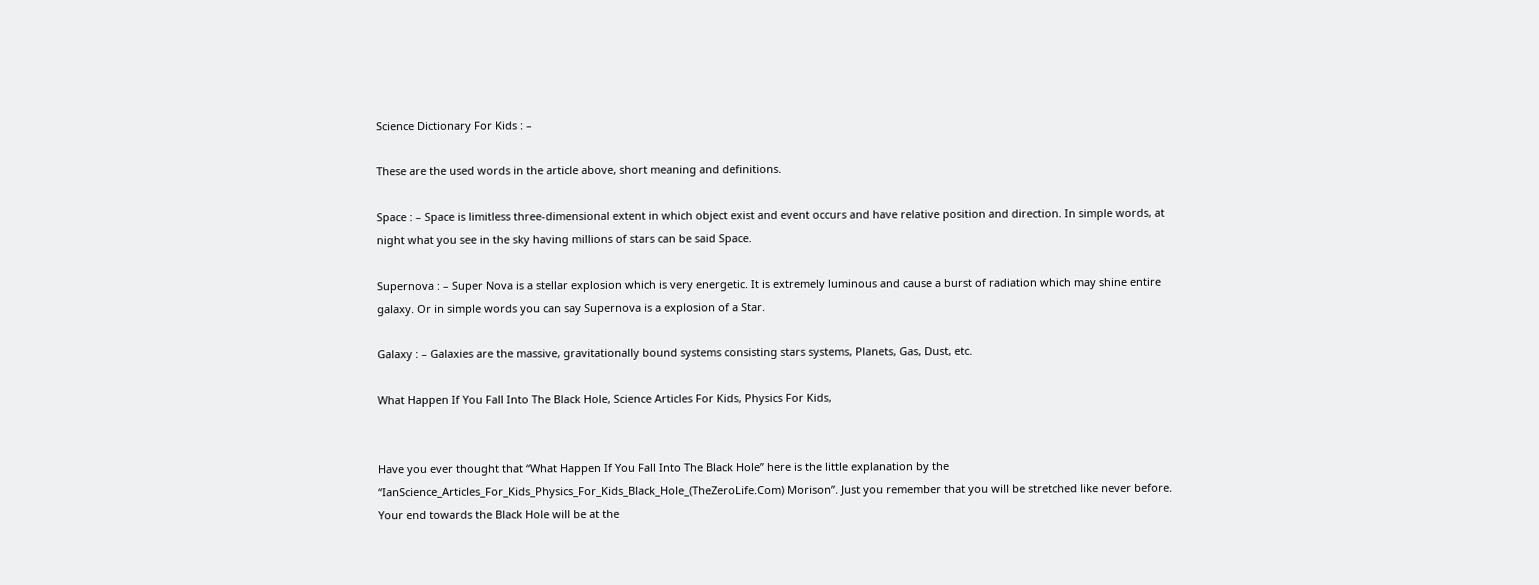Science Dictionary For Kids : –

These are the used words in the article above, short meaning and definitions.

Space : – Space is limitless three-dimensional extent in which object exist and event occurs and have relative position and direction. In simple words, at night what you see in the sky having millions of stars can be said Space.

Supernova : – Super Nova is a stellar explosion which is very energetic. It is extremely luminous and cause a burst of radiation which may shine entire galaxy. Or in simple words you can say Supernova is a explosion of a Star.

Galaxy : – Galaxies are the massive, gravitationally bound systems consisting stars systems, Planets, Gas, Dust, etc.

What Happen If You Fall Into The Black Hole, Science Articles For Kids, Physics For Kids,


Have you ever thought that “What Happen If You Fall Into The Black Hole” here is the little explanation by the “IanScience_Articles_For_Kids_Physics_For_Kids_Black_Hole_(TheZeroLife.Com) Morison”. Just you remember that you will be stretched like never before. Your end towards the Black Hole will be at the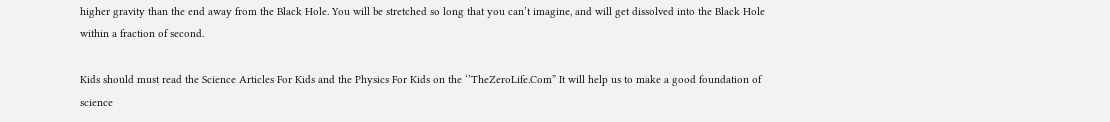higher gravity than the end away from the Black Hole. You will be stretched so long that you can’t imagine, and will get dissolved into the Black Hole  within a fraction of second.

Kids should must read the Science Articles For Kids and the Physics For Kids on the ‘’TheZeroLife.Com” It will help us to make a good foundation of science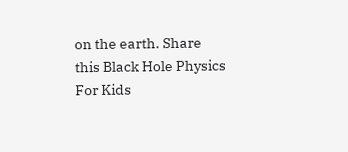on the earth. Share this Black Hole Physics For Kids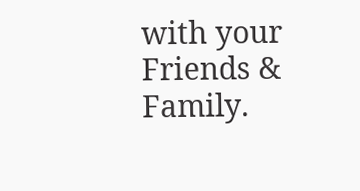with your Friends & Family.